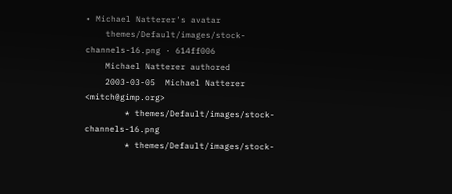• Michael Natterer's avatar
    themes/Default/images/stock-channels-16.png · 614ff006
    Michael Natterer authored
    2003-03-05  Michael Natterer  <mitch@gimp.org>
        * themes/Default/images/stock-channels-16.png
        * themes/Default/images/stock-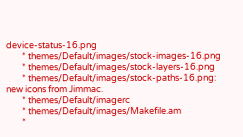device-status-16.png
        * themes/Default/images/stock-images-16.png
        * themes/Default/images/stock-layers-16.png
        * themes/Default/images/stock-paths-16.png: new icons from Jimmac.
        * themes/Default/imagerc
        * themes/Default/images/Makefile.am
        *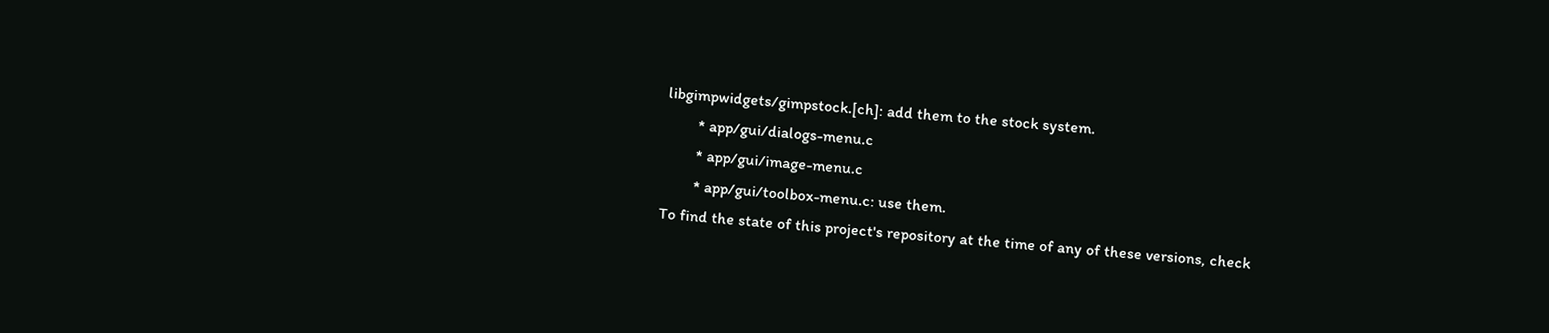libgimpwidgets/gimpstock.[ch]: add them to the stock system.
        * app/gui/dialogs-menu.c
        * app/gui/image-menu.c
        * app/gui/toolbox-menu.c: use them.
To find the state of this project's repository at the time of any of these versions, check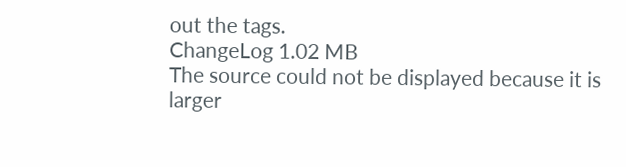out the tags.
ChangeLog 1.02 MB
The source could not be displayed because it is larger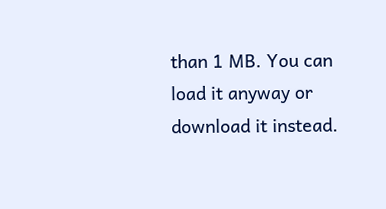than 1 MB. You can load it anyway or download it instead.